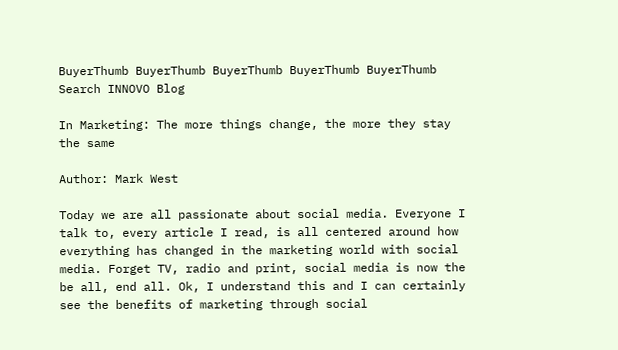BuyerThumb BuyerThumb BuyerThumb BuyerThumb BuyerThumb   Search INNOVO Blog

In Marketing: The more things change, the more they stay the same

Author: Mark West

Today we are all passionate about social media. Everyone I talk to, every article I read, is all centered around how everything has changed in the marketing world with social media. Forget TV, radio and print, social media is now the be all, end all. Ok, I understand this and I can certainly see the benefits of marketing through social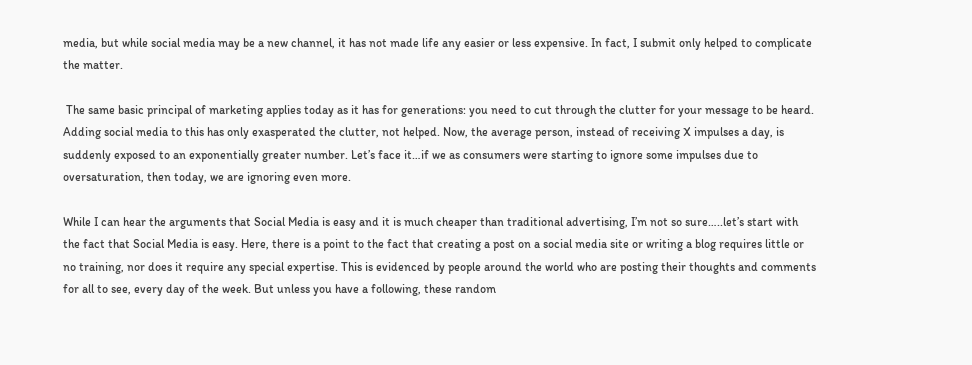media, but while social media may be a new channel, it has not made life any easier or less expensive. In fact, I submit only helped to complicate the matter.

 The same basic principal of marketing applies today as it has for generations: you need to cut through the clutter for your message to be heard. Adding social media to this has only exasperated the clutter, not helped. Now, the average person, instead of receiving X impulses a day, is suddenly exposed to an exponentially greater number. Let’s face it…if we as consumers were starting to ignore some impulses due to oversaturation, then today, we are ignoring even more.

While I can hear the arguments that Social Media is easy and it is much cheaper than traditional advertising, I’m not so sure…..let’s start with the fact that Social Media is easy. Here, there is a point to the fact that creating a post on a social media site or writing a blog requires little or no training, nor does it require any special expertise. This is evidenced by people around the world who are posting their thoughts and comments for all to see, every day of the week. But unless you have a following, these random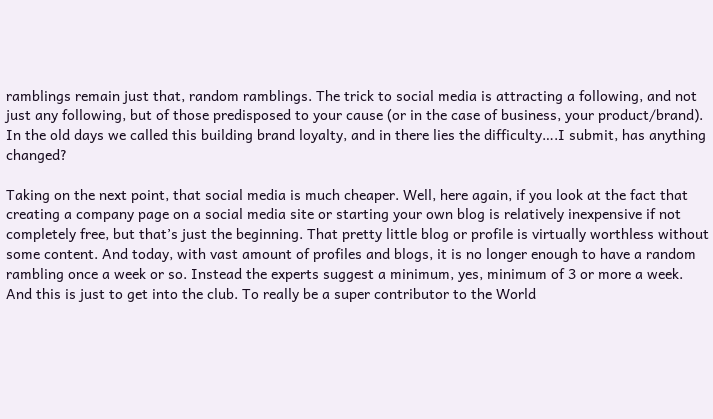ramblings remain just that, random ramblings. The trick to social media is attracting a following, and not just any following, but of those predisposed to your cause (or in the case of business, your product/brand). In the old days we called this building brand loyalty, and in there lies the difficulty….I submit, has anything changed?

Taking on the next point, that social media is much cheaper. Well, here again, if you look at the fact that creating a company page on a social media site or starting your own blog is relatively inexpensive if not completely free, but that’s just the beginning. That pretty little blog or profile is virtually worthless without some content. And today, with vast amount of profiles and blogs, it is no longer enough to have a random rambling once a week or so. Instead the experts suggest a minimum, yes, minimum of 3 or more a week. And this is just to get into the club. To really be a super contributor to the World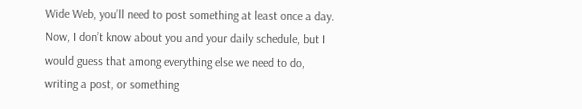Wide Web, you’ll need to post something at least once a day. Now, I don’t know about you and your daily schedule, but I would guess that among everything else we need to do, writing a post, or something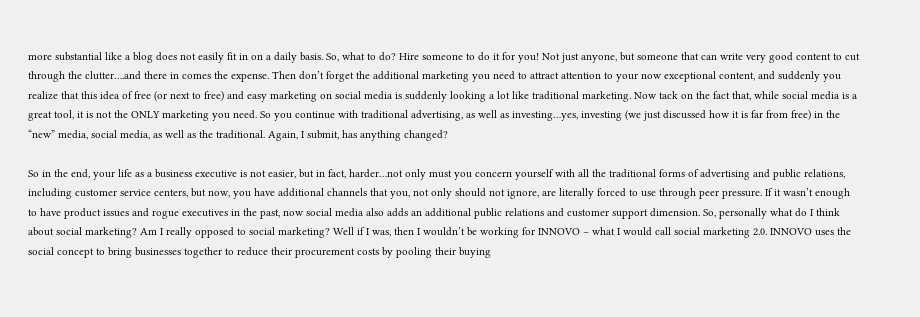more substantial like a blog does not easily fit in on a daily basis. So, what to do? Hire someone to do it for you! Not just anyone, but someone that can write very good content to cut through the clutter….and there in comes the expense. Then don’t forget the additional marketing you need to attract attention to your now exceptional content, and suddenly you realize that this idea of free (or next to free) and easy marketing on social media is suddenly looking a lot like traditional marketing. Now tack on the fact that, while social media is a great tool, it is not the ONLY marketing you need. So you continue with traditional advertising, as well as investing…yes, investing (we just discussed how it is far from free) in the “new” media, social media, as well as the traditional. Again, I submit, has anything changed?

So in the end, your life as a business executive is not easier, but in fact, harder…not only must you concern yourself with all the traditional forms of advertising and public relations, including customer service centers, but now, you have additional channels that you, not only should not ignore, are literally forced to use through peer pressure. If it wasn’t enough to have product issues and rogue executives in the past, now social media also adds an additional public relations and customer support dimension. So, personally what do I think about social marketing? Am I really opposed to social marketing? Well if I was, then I wouldn’t be working for INNOVO – what I would call social marketing 2.0. INNOVO uses the social concept to bring businesses together to reduce their procurement costs by pooling their buying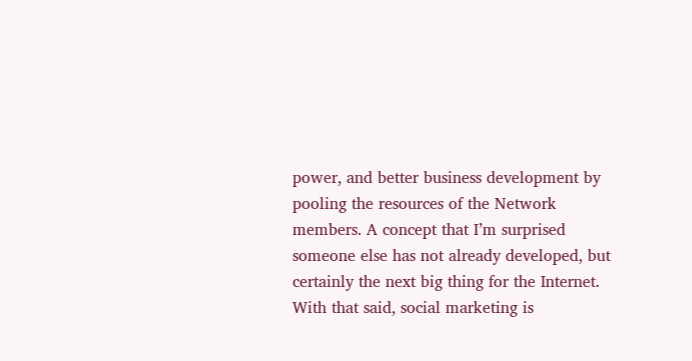power, and better business development by pooling the resources of the Network members. A concept that I’m surprised someone else has not already developed, but certainly the next big thing for the Internet. With that said, social marketing is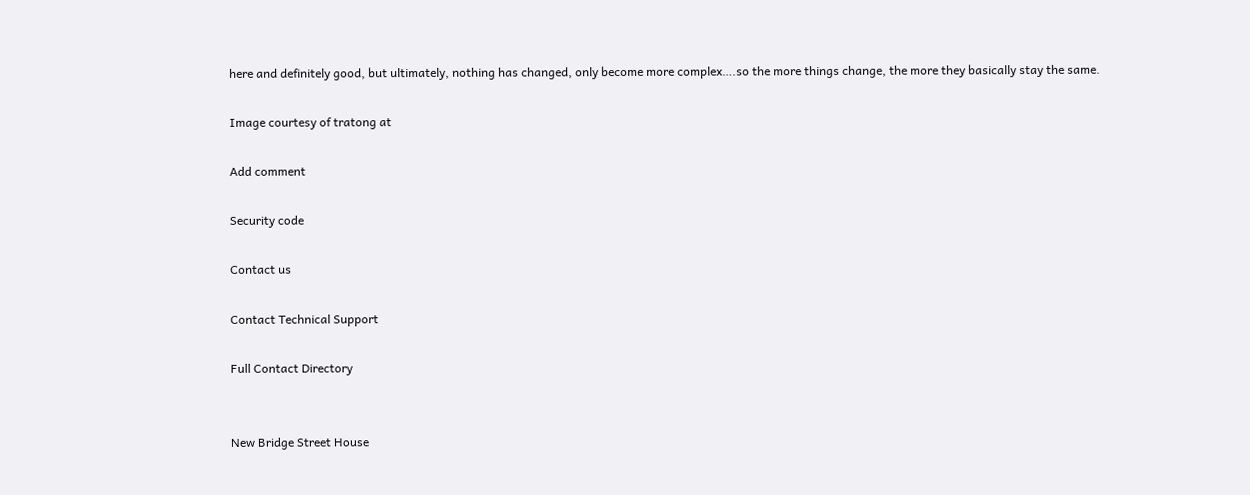here and definitely good, but ultimately, nothing has changed, only become more complex….so the more things change, the more they basically stay the same.

Image courtesy of tratong at

Add comment

Security code

Contact us

Contact Technical Support

Full Contact Directory


New Bridge Street House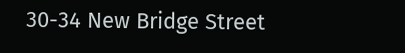30-34 New Bridge Street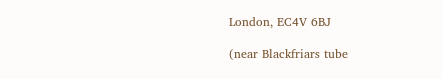London, EC4V 6BJ

(near Blackfriars tube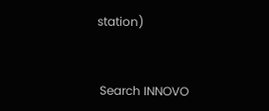station)


 Search INNOVO